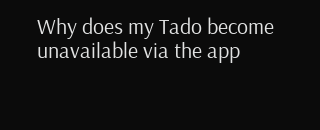Why does my Tado become unavailable via the app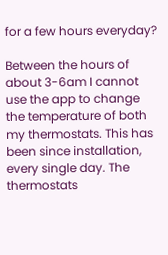for a few hours everyday?

Between the hours of about 3-6am I cannot use the app to change the temperature of both my thermostats. This has been since installation, every single day. The thermostats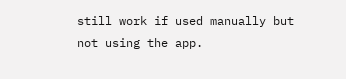still work if used manually but not using the app.